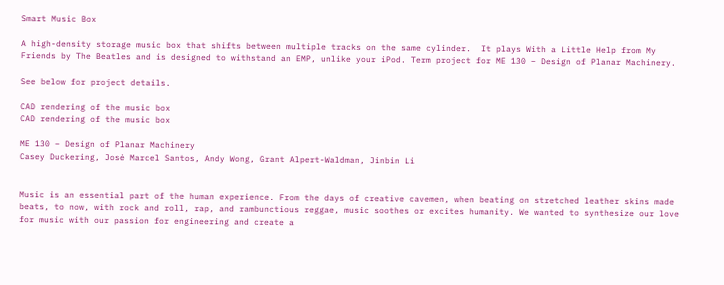Smart Music Box

A high-density storage music box that shifts between multiple tracks on the same cylinder.  It plays With a Little Help from My Friends by The Beatles and is designed to withstand an EMP, unlike your iPod. Term project for ME 130 – Design of Planar Machinery.

See below for project details.

CAD rendering of the music box
CAD rendering of the music box

ME 130 – Design of Planar Machinery
Casey Duckering, José Marcel Santos, Andy Wong, Grant Alpert-Waldman, Jinbin Li


Music is an essential part of the human experience. From the days of creative cavemen, when beating on stretched leather skins made beats, to now, with rock and roll, rap, and rambunctious reggae, music soothes or excites humanity. We wanted to synthesize our love for music with our passion for engineering and create a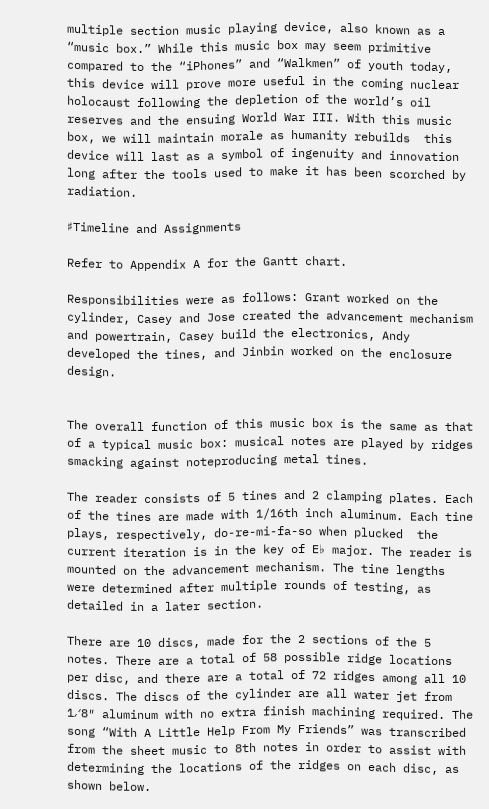multiple section music playing device, also known as a “music box.” While this music box may seem primitive compared to the “iPhones” and “Walkmen” of youth today, this device will prove more useful in the coming nuclear holocaust following the depletion of the world’s oil reserves and the ensuing World War III. With this music box, we will maintain morale as humanity rebuilds  this device will last as a symbol of ingenuity and innovation long after the tools used to make it has been scorched by radiation.

♯Timeline and Assignments

Refer to Appendix A for the Gantt chart.

Responsibilities were as follows: Grant worked on the cylinder, Casey and Jose created the advancement mechanism and powertrain, Casey build the electronics, Andy developed the tines, and Jinbin worked on the enclosure design.


The overall function of this music box is the same as that of a typical music box: musical notes are played by ridges smacking against noteproducing metal tines.

The reader consists of 5 tines and 2 clamping plates. Each of the tines are made with 1/16th inch aluminum. Each tine plays, respectively, do-re-mi-fa-so when plucked  the current iteration is in the key of E♭ major. The reader is mounted on the advancement mechanism. The tine lengths were determined after multiple rounds of testing, as detailed in a later section.

There are 10 discs, made for the 2 sections of the 5 notes. There are a total of 58 possible ridge locations per disc, and there are a total of 72 ridges among all 10 discs. The discs of the cylinder are all water jet from 1⁄8″ aluminum with no extra finish machining required. The song “With A Little Help From My Friends” was transcribed from the sheet music to 8th notes in order to assist with determining the locations of the ridges on each disc, as shown below.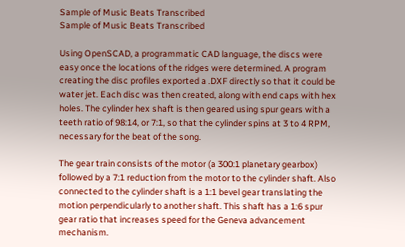Sample of Music Beats Transcribed
Sample of Music Beats Transcribed

Using OpenSCAD, a programmatic CAD language, the discs were easy once the locations of the ridges were determined. A program creating the disc profiles exported a .DXF directly so that it could be water jet. Each disc was then created, along with end caps with hex holes. The cylinder hex shaft is then geared using spur gears with a teeth ratio of 98:14, or 7:1, so that the cylinder spins at 3 to 4 RPM, necessary for the beat of the song.

The gear train consists of the motor (a 300:1 planetary gearbox) followed by a 7:1 reduction from the motor to the cylinder shaft. Also connected to the cylinder shaft is a 1:1 bevel gear translating the motion perpendicularly to another shaft. This shaft has a 1:6 spur gear ratio that increases speed for the Geneva advancement mechanism.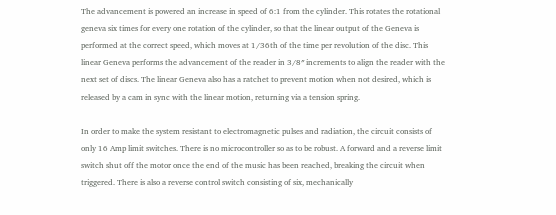The advancement is powered an increase in speed of 6:1 from the cylinder. This rotates the rotational geneva six times for every one rotation of the cylinder, so that the linear output of the Geneva is performed at the correct speed, which moves at 1/36th of the time per revolution of the disc. This linear Geneva performs the advancement of the reader in 3⁄8″ increments to align the reader with the next set of discs. The linear Geneva also has a ratchet to prevent motion when not desired, which is released by a cam in sync with the linear motion, returning via a tension spring.

In order to make the system resistant to electromagnetic pulses and radiation, the circuit consists of only 16 Amp limit switches. There is no microcontroller so as to be robust. A forward and a reverse limit switch shut off the motor once the end of the music has been reached, breaking the circuit when triggered. There is also a reverse control switch consisting of six, mechanically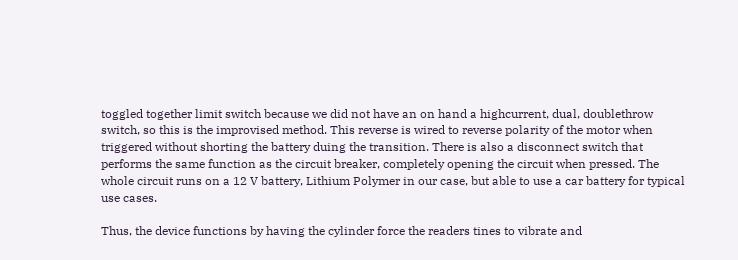toggled together limit switch because we did not have an on hand a highcurrent, dual, doublethrow switch, so this is the improvised method. This reverse is wired to reverse polarity of the motor when triggered without shorting the battery duing the transition. There is also a disconnect switch that performs the same function as the circuit breaker, completely opening the circuit when pressed. The whole circuit runs on a 12 V battery, Lithium Polymer in our case, but able to use a car battery for typical use cases.

Thus, the device functions by having the cylinder force the readers tines to vibrate and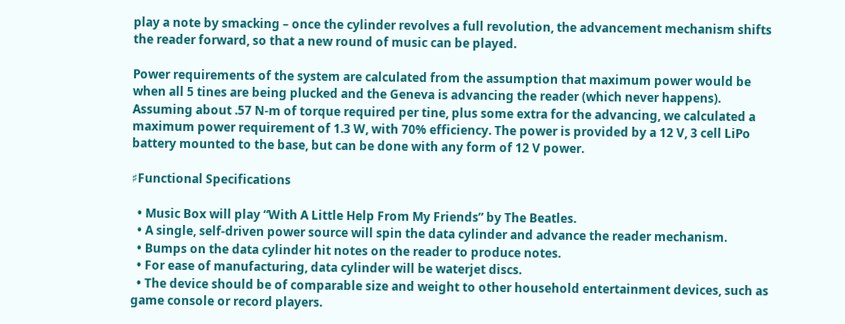play a note by smacking – once the cylinder revolves a full revolution, the advancement mechanism shifts the reader forward, so that a new round of music can be played.

Power requirements of the system are calculated from the assumption that maximum power would be when all 5 tines are being plucked and the Geneva is advancing the reader (which never happens). Assuming about .57 N-m of torque required per tine, plus some extra for the advancing, we calculated a maximum power requirement of 1.3 W, with 70% efficiency. The power is provided by a 12 V, 3 cell LiPo battery mounted to the base, but can be done with any form of 12 V power.

♯Functional Specifications

  • Music Box will play “With A Little Help From My Friends” by The Beatles.
  • A single, self-driven power source will spin the data cylinder and advance the reader mechanism.
  • Bumps on the data cylinder hit notes on the reader to produce notes.
  • For ease of manufacturing, data cylinder will be waterjet discs.
  • The device should be of comparable size and weight to other household entertainment devices, such as game console or record players.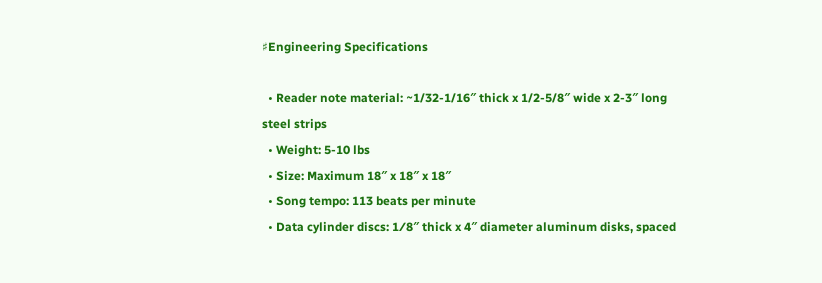♯Engineering Specifications

  • Reader note material: ~1/32-1/16″ thick x 1/2-5/8″ wide x 2-3″ long steel strips
  • Weight: 5-10 lbs
  • Size: Maximum 18″ x 18″ x 18″
  • Song tempo: 113 beats per minute
  • Data cylinder discs: 1⁄8″ thick x 4″ diameter aluminum disks, spaced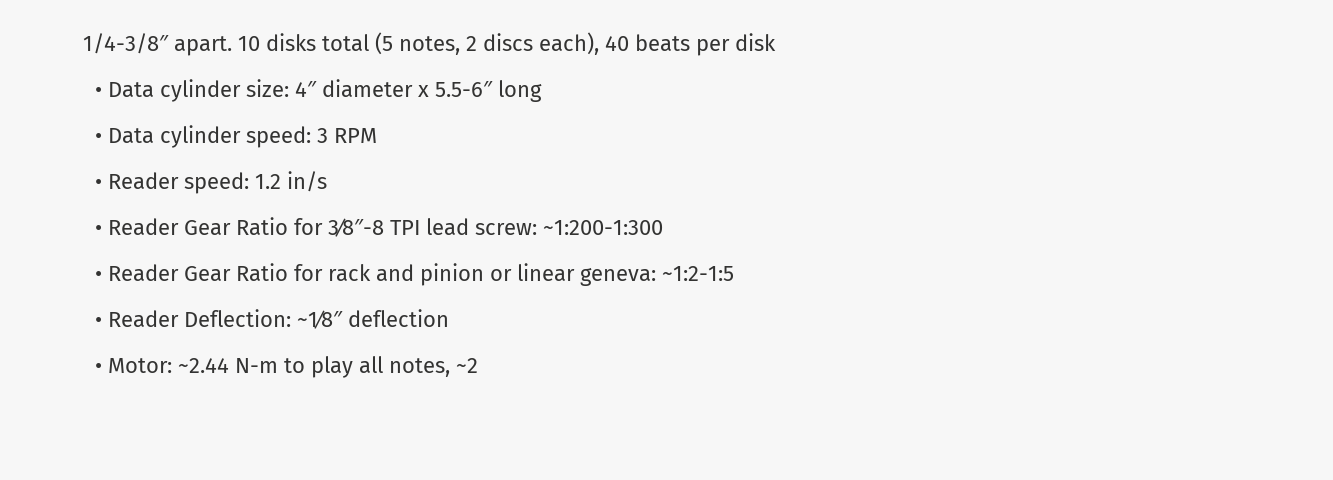1/4-3/8″ apart. 10 disks total (5 notes, 2 discs each), 40 beats per disk
  • Data cylinder size: 4″ diameter x 5.5-6″ long
  • Data cylinder speed: 3 RPM
  • Reader speed: 1.2 in/s
  • Reader Gear Ratio for 3⁄8″-8 TPI lead screw: ~1:200-1:300
  • Reader Gear Ratio for rack and pinion or linear geneva: ~1:2-1:5
  • Reader Deflection: ~1⁄8″ deflection
  • Motor: ~2.44 N-m to play all notes, ~2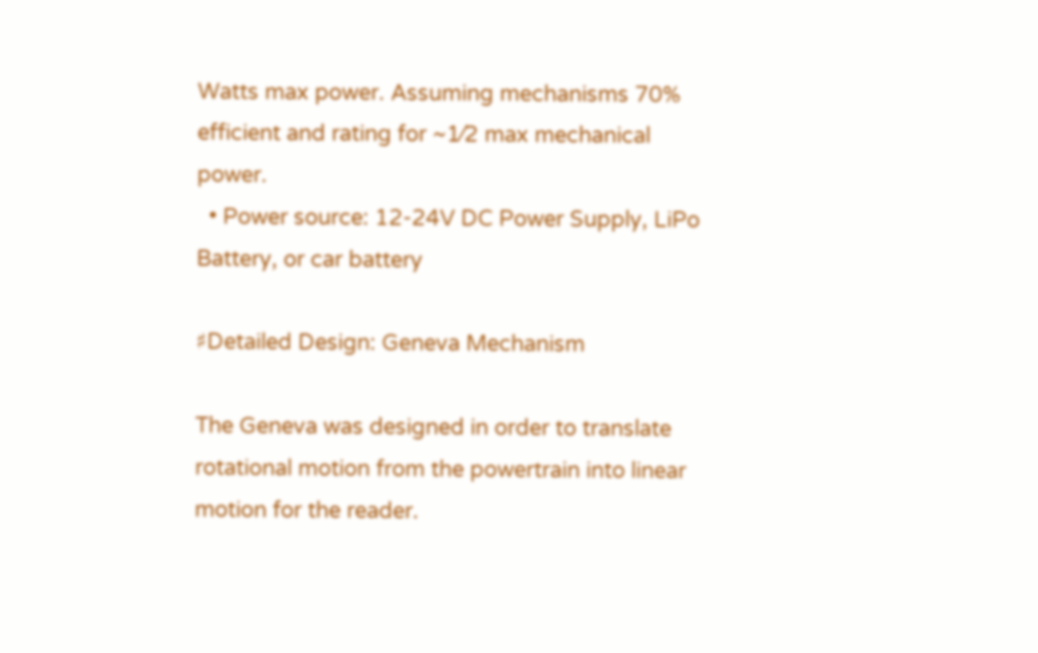Watts max power. Assuming mechanisms 70% efficient and rating for ~1⁄2 max mechanical power.
  • Power source: 12-24V DC Power Supply, LiPo Battery, or car battery

♯Detailed Design: Geneva Mechanism

The Geneva was designed in order to translate rotational motion from the powertrain into linear motion for the reader.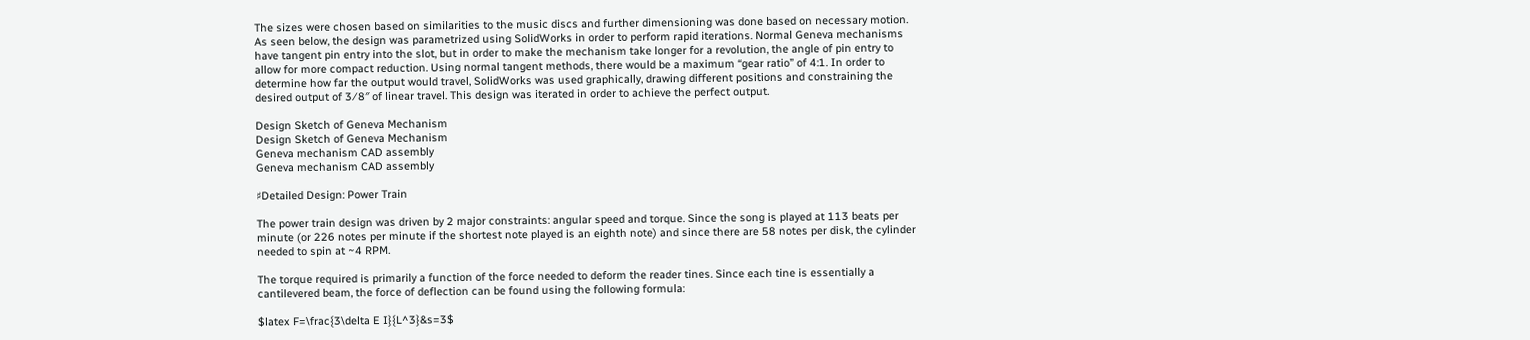The sizes were chosen based on similarities to the music discs and further dimensioning was done based on necessary motion. As seen below, the design was parametrized using SolidWorks in order to perform rapid iterations. Normal Geneva mechanisms have tangent pin entry into the slot, but in order to make the mechanism take longer for a revolution, the angle of pin entry to allow for more compact reduction. Using normal tangent methods, there would be a maximum “gear ratio” of 4:1. In order to determine how far the output would travel, SolidWorks was used graphically, drawing different positions and constraining the desired output of 3⁄8″ of linear travel. This design was iterated in order to achieve the perfect output.

Design Sketch of Geneva Mechanism
Design Sketch of Geneva Mechanism
Geneva mechanism CAD assembly
Geneva mechanism CAD assembly

♯Detailed Design: Power Train

The power train design was driven by 2 major constraints: angular speed and torque. Since the song is played at 113 beats per minute (or 226 notes per minute if the shortest note played is an eighth note) and since there are 58 notes per disk, the cylinder needed to spin at ~4 RPM.

The torque required is primarily a function of the force needed to deform the reader tines. Since each tine is essentially a cantilevered beam, the force of deflection can be found using the following formula:

$latex F=\frac{3\delta E I}{L^3}&s=3$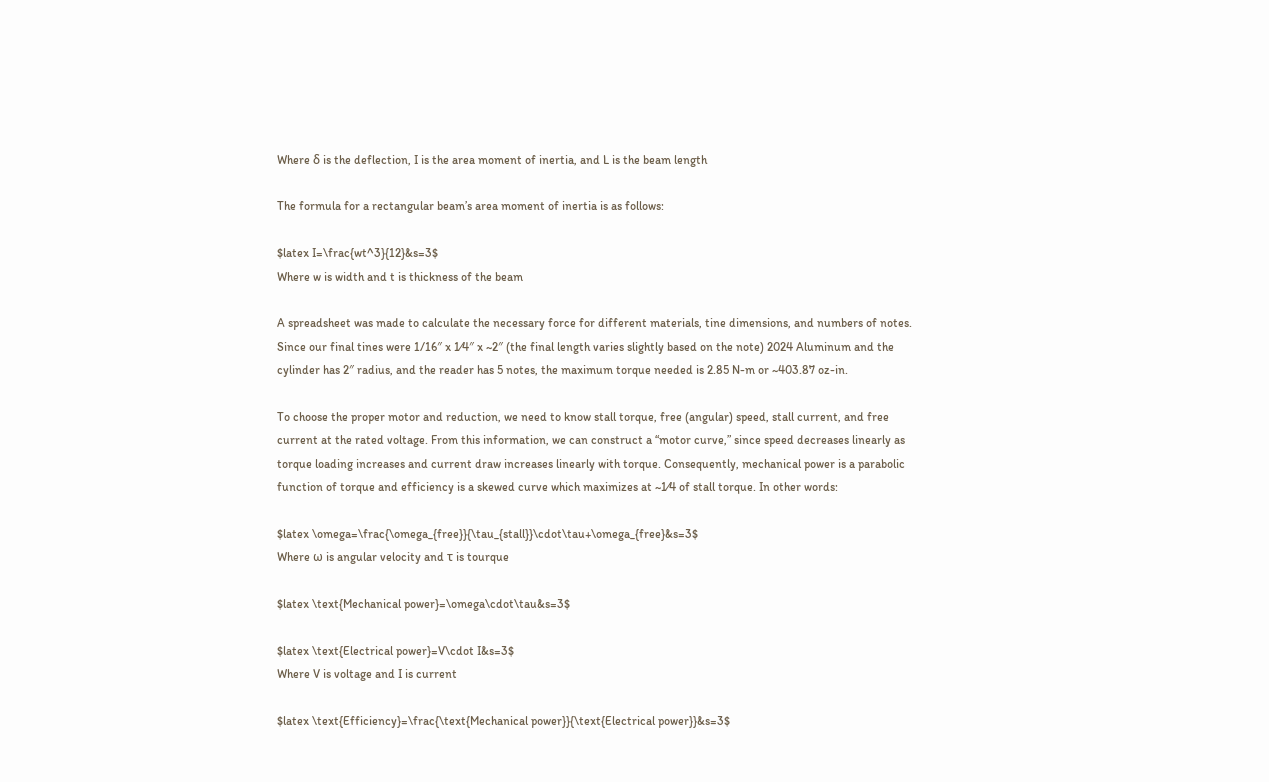Where δ is the deflection, I is the area moment of inertia, and L is the beam length

The formula for a rectangular beam’s area moment of inertia is as follows:

$latex I=\frac{wt^3}{12}&s=3$
Where w is width and t is thickness of the beam

A spreadsheet was made to calculate the necessary force for different materials, tine dimensions, and numbers of notes. Since our final tines were 1/16″ x 1⁄4″ x ~2″ (the final length varies slightly based on the note) 2024 Aluminum and the cylinder has 2″ radius, and the reader has 5 notes, the maximum torque needed is 2.85 N-m or ~403.87 oz-in.

To choose the proper motor and reduction, we need to know stall torque, free (angular) speed, stall current, and free current at the rated voltage. From this information, we can construct a “motor curve,” since speed decreases linearly as torque loading increases and current draw increases linearly with torque. Consequently, mechanical power is a parabolic function of torque and efficiency is a skewed curve which maximizes at ~1⁄4 of stall torque. In other words:

$latex \omega=\frac{\omega_{free}}{\tau_{stall}}\cdot\tau+\omega_{free}&s=3$
Where ω is angular velocity and τ is tourque

$latex \text{Mechanical power}=\omega\cdot\tau&s=3$

$latex \text{Electrical power}=V\cdot I&s=3$
Where V is voltage and I is current

$latex \text{Efficiency}=\frac{\text{Mechanical power}}{\text{Electrical power}}&s=3$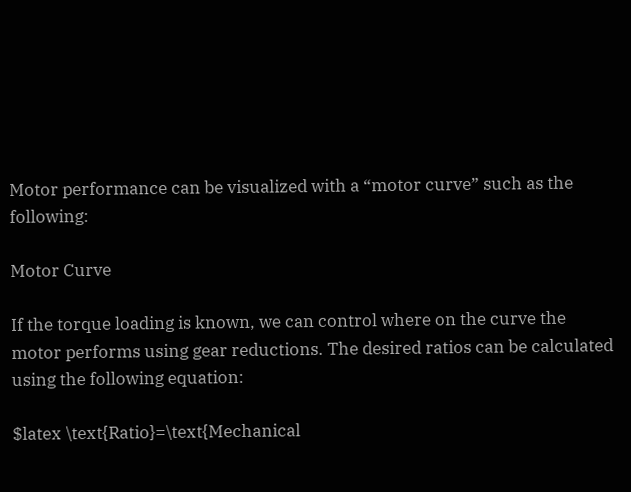Motor performance can be visualized with a “motor curve” such as the following:

Motor Curve

If the torque loading is known, we can control where on the curve the motor performs using gear reductions. The desired ratios can be calculated using the following equation:

$latex \text{Ratio}=\text{Mechanical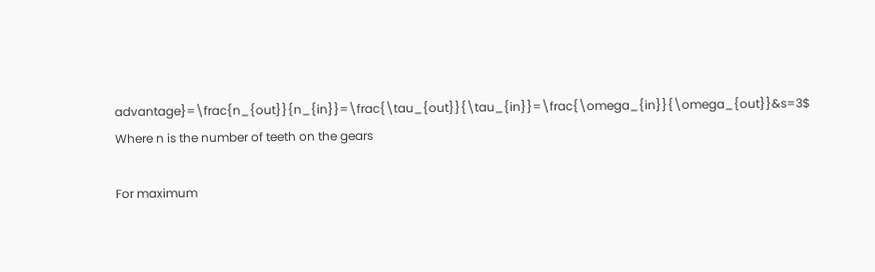advantage}=\frac{n_{out}}{n_{in}}=\frac{\tau_{out}}{\tau_{in}}=\frac{\omega_{in}}{\omega_{out}}&s=3$
Where n is the number of teeth on the gears

For maximum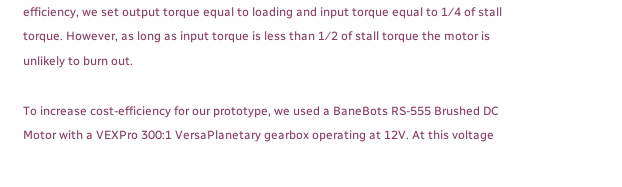efficiency, we set output torque equal to loading and input torque equal to 1⁄4 of stall torque. However, as long as input torque is less than 1⁄2 of stall torque the motor is unlikely to burn out.

To increase cost-efficiency for our prototype, we used a BaneBots RS-555 Brushed DC Motor with a VEXPro 300:1 VersaPlanetary gearbox operating at 12V. At this voltage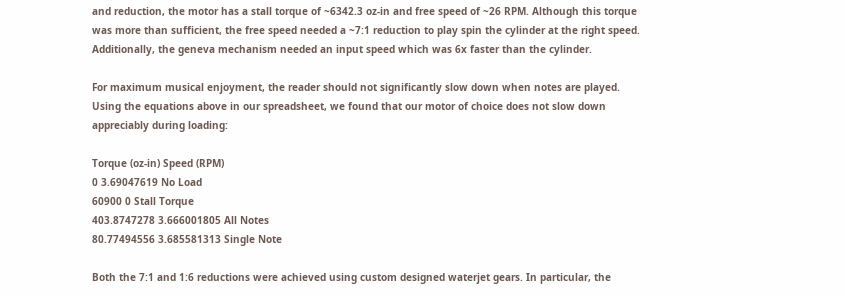and reduction, the motor has a stall torque of ~6342.3 oz-in and free speed of ~26 RPM. Although this torque was more than sufficient, the free speed needed a ~7:1 reduction to play spin the cylinder at the right speed. Additionally, the geneva mechanism needed an input speed which was 6x faster than the cylinder.

For maximum musical enjoyment, the reader should not significantly slow down when notes are played. Using the equations above in our spreadsheet, we found that our motor of choice does not slow down appreciably during loading:

Torque (oz-in) Speed (RPM)
0 3.69047619 No Load
60900 0 Stall Torque
403.8747278 3.666001805 All Notes
80.77494556 3.685581313 Single Note

Both the 7:1 and 1:6 reductions were achieved using custom designed waterjet gears. In particular, the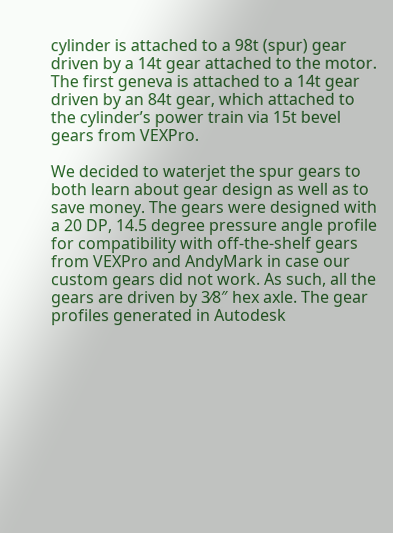cylinder is attached to a 98t (spur) gear driven by a 14t gear attached to the motor. The first geneva is attached to a 14t gear driven by an 84t gear, which attached to the cylinder’s power train via 15t bevel gears from VEXPro.

We decided to waterjet the spur gears to both learn about gear design as well as to save money. The gears were designed with a 20 DP, 14.5 degree pressure angle profile for compatibility with off-the-shelf gears from VEXPro and AndyMark in case our custom gears did not work. As such, all the gears are driven by 3⁄8″ hex axle. The gear profiles generated in Autodesk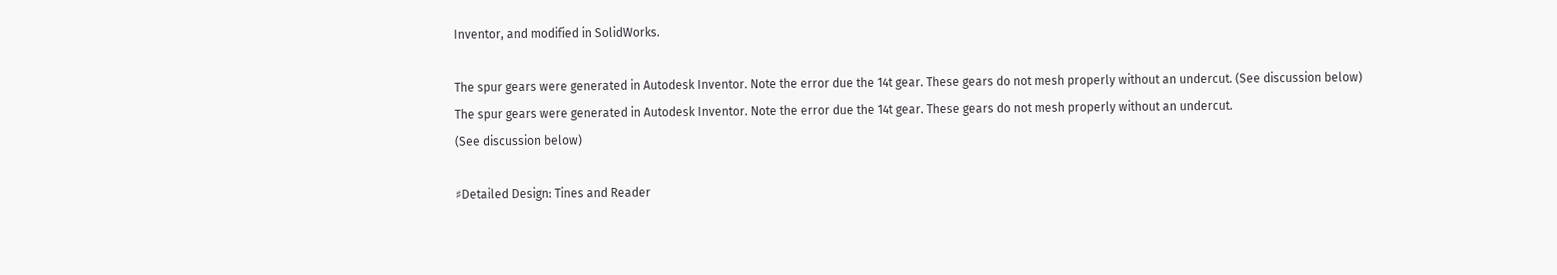Inventor, and modified in SolidWorks.

The spur gears were generated in Autodesk Inventor. Note the error due the 14t gear. These gears do not mesh properly without an undercut. (See discussion below)
The spur gears were generated in Autodesk Inventor. Note the error due the 14t gear. These gears do not mesh properly without an undercut.
(See discussion below)

♯Detailed Design: Tines and Reader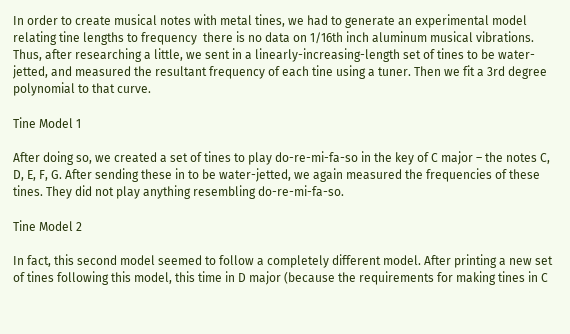In order to create musical notes with metal tines, we had to generate an experimental model relating tine lengths to frequency  there is no data on 1/16th inch aluminum musical vibrations. Thus, after researching a little, we sent in a linearly-increasing-length set of tines to be water-jetted, and measured the resultant frequency of each tine using a tuner. Then we fit a 3rd degree polynomial to that curve.

Tine Model 1

After doing so, we created a set of tines to play do-re-mi-fa-so in the key of C major – the notes C, D, E, F, G. After sending these in to be water-jetted, we again measured the frequencies of these tines. They did not play anything resembling do-re-mi-fa-so.

Tine Model 2

In fact, this second model seemed to follow a completely different model. After printing a new set of tines following this model, this time in D major (because the requirements for making tines in C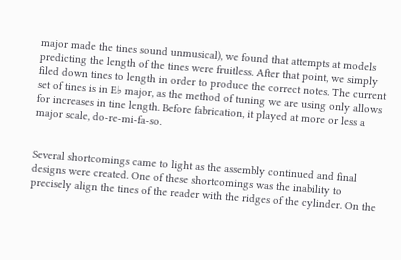major made the tines sound unmusical), we found that attempts at models predicting the length of the tines were fruitless. After that point, we simply filed down tines to length in order to produce the correct notes. The current set of tines is in E♭ major, as the method of tuning we are using only allows for increases in tine length. Before fabrication, it played at more or less a major scale, do-re-mi-fa-so.


Several shortcomings came to light as the assembly continued and final designs were created. One of these shortcomings was the inability to precisely align the tines of the reader with the ridges of the cylinder. On the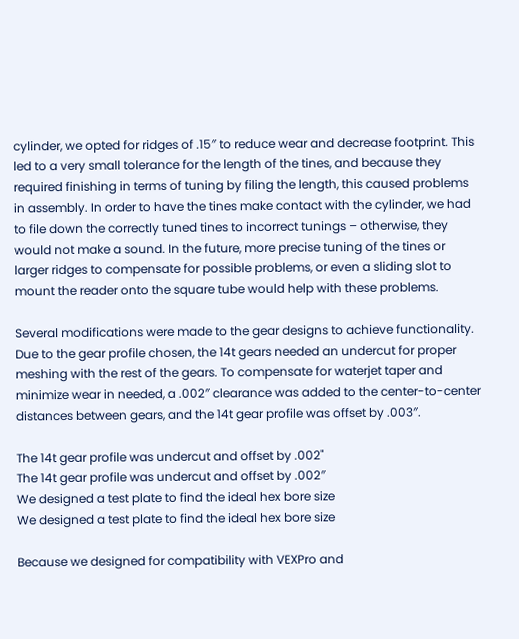cylinder, we opted for ridges of .15″ to reduce wear and decrease footprint. This led to a very small tolerance for the length of the tines, and because they required finishing in terms of tuning by filing the length, this caused problems in assembly. In order to have the tines make contact with the cylinder, we had to file down the correctly tuned tines to incorrect tunings – otherwise, they would not make a sound. In the future, more precise tuning of the tines or larger ridges to compensate for possible problems, or even a sliding slot to mount the reader onto the square tube would help with these problems.

Several modifications were made to the gear designs to achieve functionality. Due to the gear profile chosen, the 14t gears needed an undercut for proper meshing with the rest of the gears. To compensate for waterjet taper and minimize wear in needed, a .002″ clearance was added to the center-to-center distances between gears, and the 14t gear profile was offset by .003″.

The 14t gear profile was undercut and offset by .002"
The 14t gear profile was undercut and offset by .002″
We designed a test plate to find the ideal hex bore size
We designed a test plate to find the ideal hex bore size

Because we designed for compatibility with VEXPro and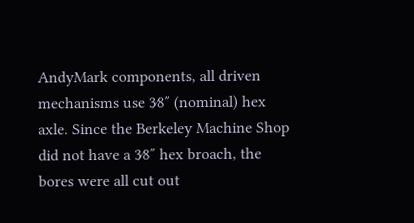AndyMark components, all driven mechanisms use 3⁄8″ (nominal) hex axle. Since the Berkeley Machine Shop did not have a 3⁄8″ hex broach, the bores were all cut out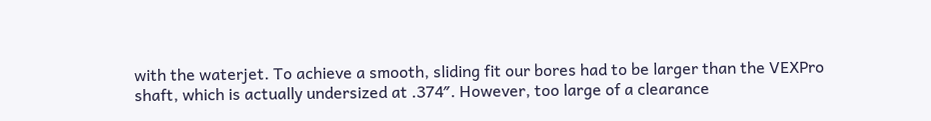with the waterjet. To achieve a smooth, sliding fit our bores had to be larger than the VEXPro shaft, which is actually undersized at .374″. However, too large of a clearance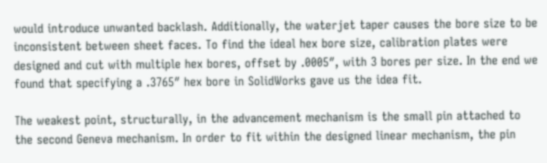would introduce unwanted backlash. Additionally, the waterjet taper causes the bore size to be inconsistent between sheet faces. To find the ideal hex bore size, calibration plates were designed and cut with multiple hex bores, offset by .0005″, with 3 bores per size. In the end we found that specifying a .3765″ hex bore in SolidWorks gave us the idea fit.

The weakest point, structurally, in the advancement mechanism is the small pin attached to the second Geneva mechanism. In order to fit within the designed linear mechanism, the pin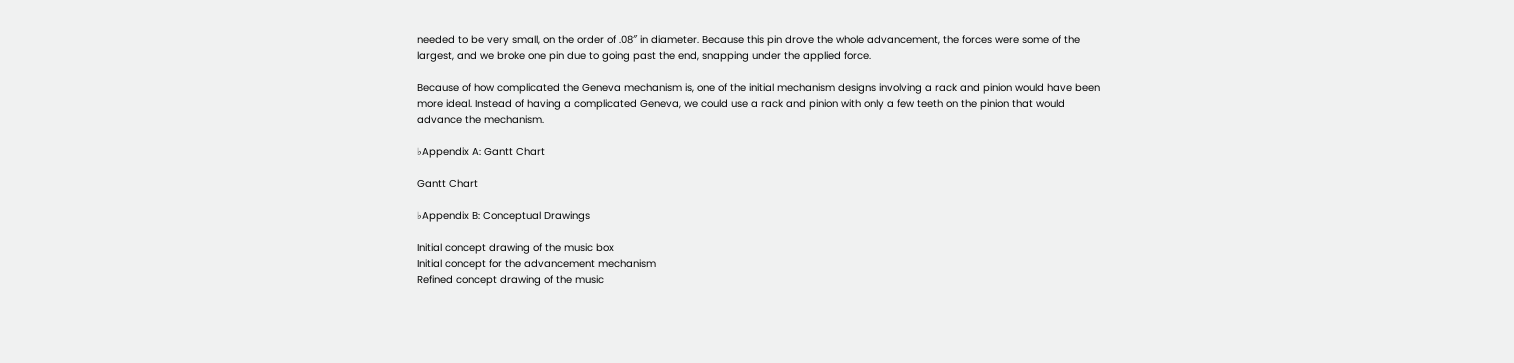needed to be very small, on the order of .08″ in diameter. Because this pin drove the whole advancement, the forces were some of the largest, and we broke one pin due to going past the end, snapping under the applied force.

Because of how complicated the Geneva mechanism is, one of the initial mechanism designs involving a rack and pinion would have been more ideal. Instead of having a complicated Geneva, we could use a rack and pinion with only a few teeth on the pinion that would advance the mechanism.

♭Appendix A: Gantt Chart

Gantt Chart

♭Appendix B: Conceptual Drawings

Initial concept drawing of the music box
Initial concept for the advancement mechanism
Refined concept drawing of the music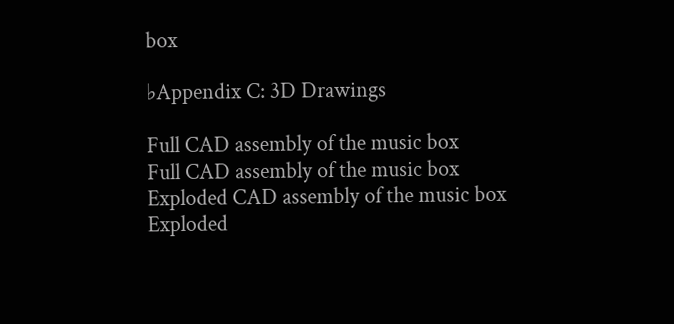box

♭Appendix C: 3D Drawings

Full CAD assembly of the music box
Full CAD assembly of the music box
Exploded CAD assembly of the music box
Exploded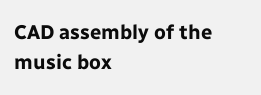CAD assembly of the music box